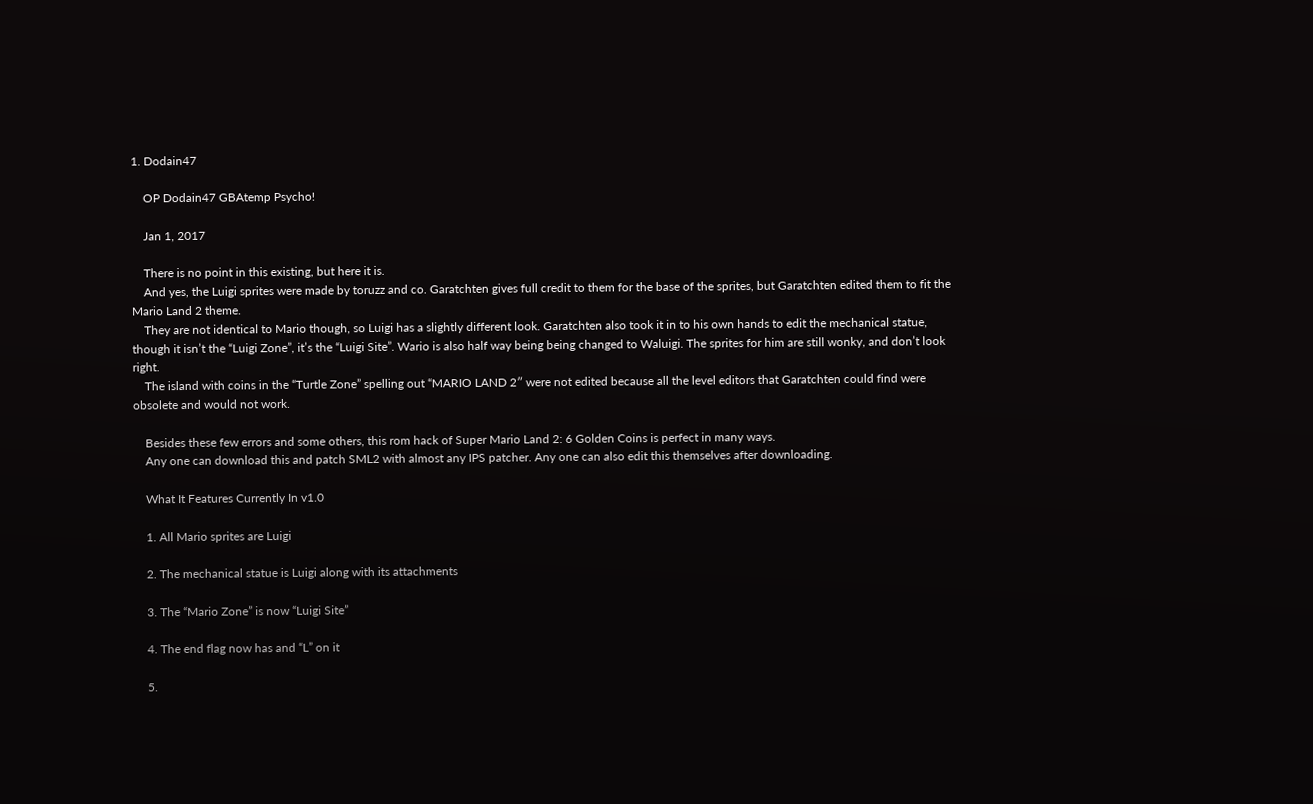1. Dodain47

    OP Dodain47 GBAtemp Psycho!

    Jan 1, 2017

    There is no point in this existing, but here it is.
    And yes, the Luigi sprites were made by toruzz and co. Garatchten gives full credit to them for the base of the sprites, but Garatchten edited them to fit the Mario Land 2 theme.
    They are not identical to Mario though, so Luigi has a slightly different look. Garatchten also took it in to his own hands to edit the mechanical statue, though it isn’t the “Luigi Zone”, it’s the “Luigi Site”. Wario is also half way being being changed to Waluigi. The sprites for him are still wonky, and don’t look right.
    The island with coins in the “Turtle Zone” spelling out “MARIO LAND 2″ were not edited because all the level editors that Garatchten could find were obsolete and would not work.

    Besides these few errors and some others, this rom hack of Super Mario Land 2: 6 Golden Coins is perfect in many ways.
    Any one can download this and patch SML2 with almost any IPS patcher. Any one can also edit this themselves after downloading.

    What It Features Currently In v1.0

    1. All Mario sprites are Luigi

    2. The mechanical statue is Luigi along with its attachments

    3. The “Mario Zone” is now “Luigi Site”

    4. The end flag now has and “L” on it

    5.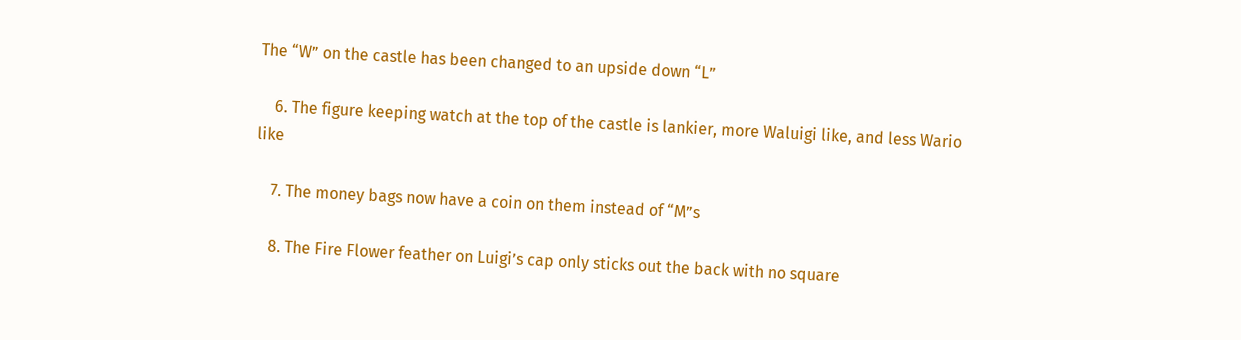The “W” on the castle has been changed to an upside down “L”

    6. The figure keeping watch at the top of the castle is lankier, more Waluigi like, and less Wario like

    7. The money bags now have a coin on them instead of “M”s

    8. The Fire Flower feather on Luigi’s cap only sticks out the back with no square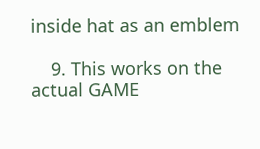inside hat as an emblem

    9. This works on the actual GAME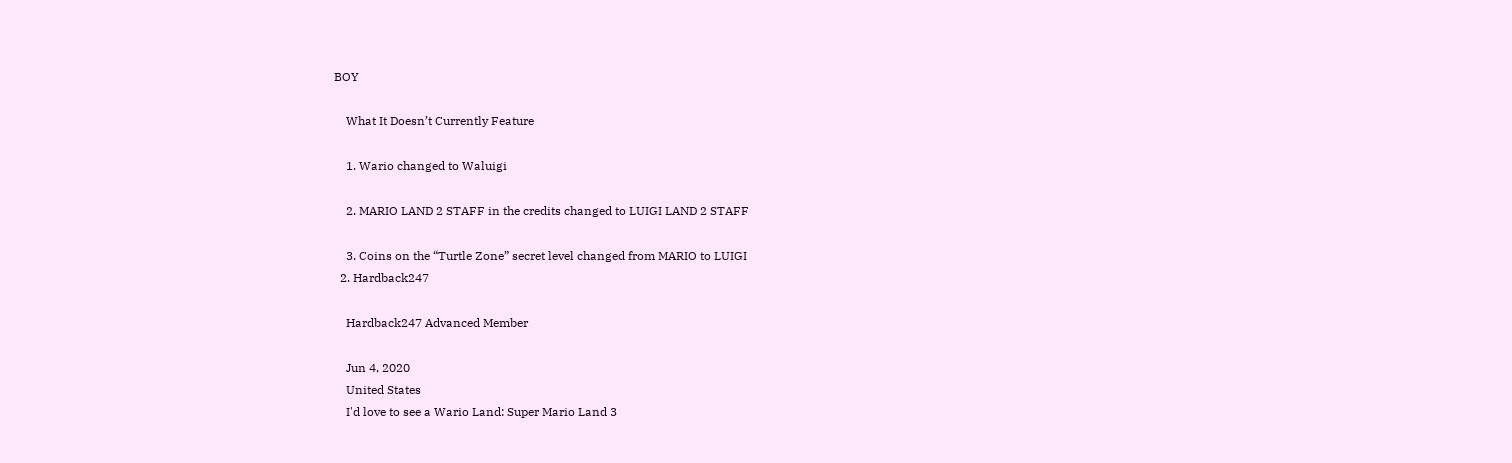BOY

    What It Doesn’t Currently Feature

    1. Wario changed to Waluigi

    2. MARIO LAND 2 STAFF in the credits changed to LUIGI LAND 2 STAFF

    3. Coins on the “Turtle Zone” secret level changed from MARIO to LUIGI
  2. Hardback247

    Hardback247 Advanced Member

    Jun 4, 2020
    United States
    I'd love to see a Wario Land: Super Mario Land 3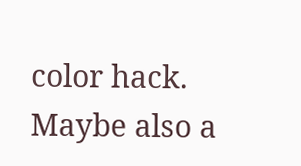color hack. Maybe also a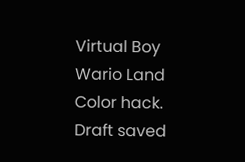Virtual Boy Wario Land Color hack.
Draft saved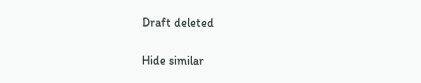Draft deleted

Hide similar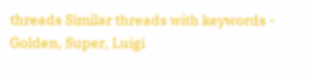threads Similar threads with keywords - Golden, Super, Luigi